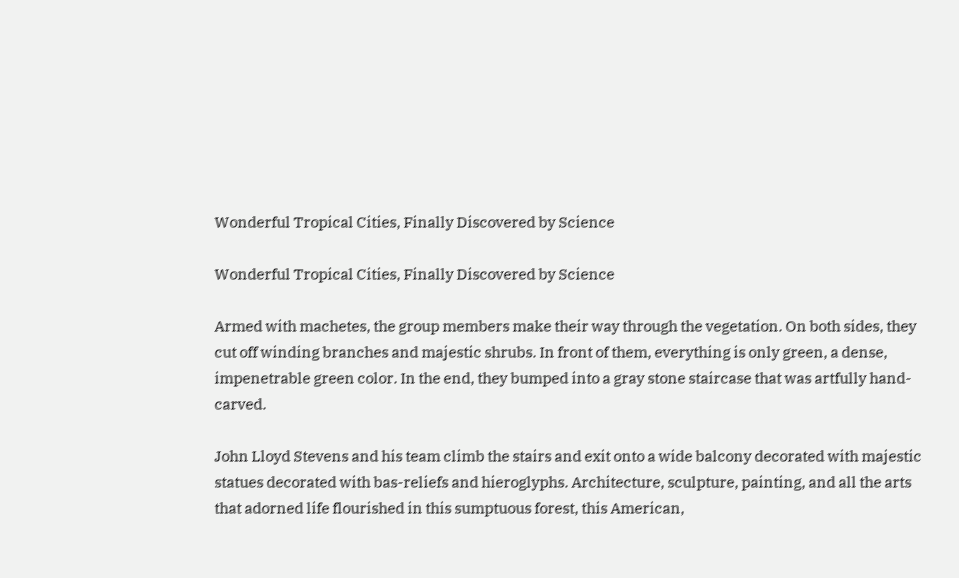Wonderful Tropical Cities, Finally Discovered by Science

Wonderful Tropical Cities, Finally Discovered by Science

Armed with machetes, the group members make their way through the vegetation. On both sides, they cut off winding branches and majestic shrubs. In front of them, everything is only green, a dense, impenetrable green color. In the end, they bumped into a gray stone staircase that was artfully hand-carved.

John Lloyd Stevens and his team climb the stairs and exit onto a wide balcony decorated with majestic statues decorated with bas-reliefs and hieroglyphs. Architecture, sculpture, painting, and all the arts that adorned life flourished in this sumptuous forest, this American,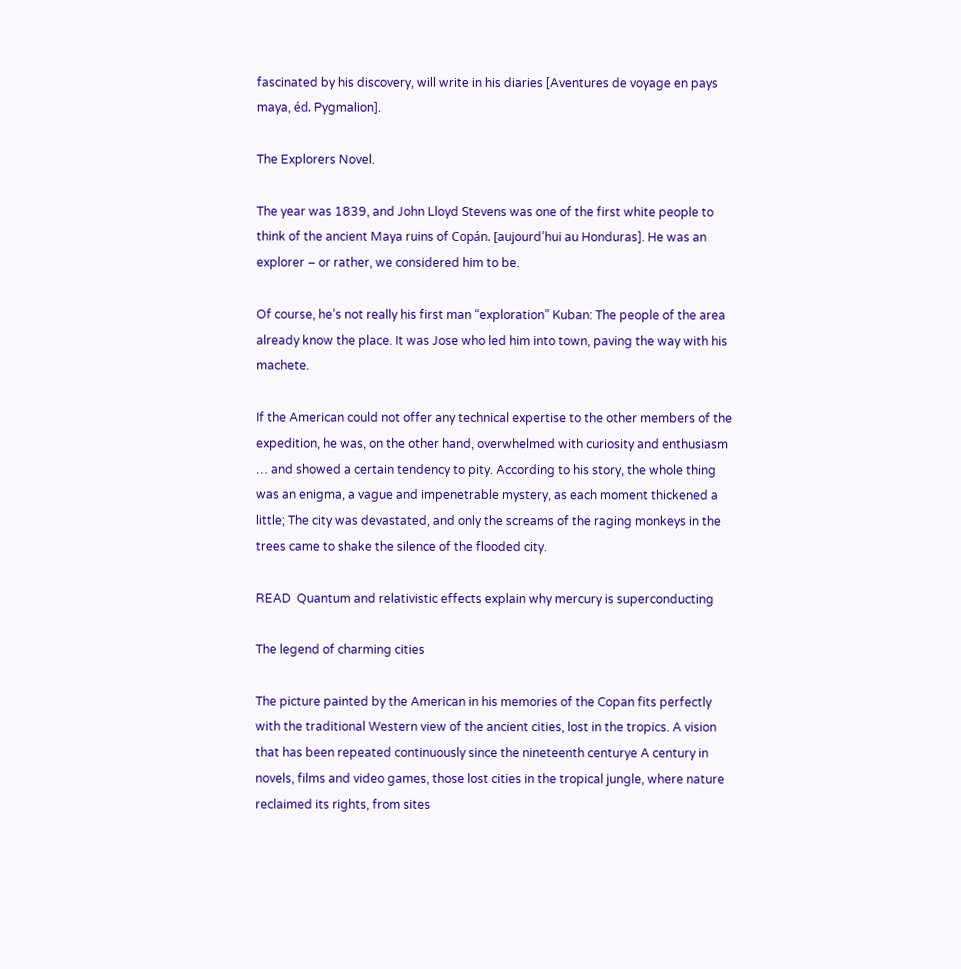fascinated by his discovery, will write in his diaries [Aventures de voyage en pays maya, éd. Pygmalion].

The Explorers Novel.

The year was 1839, and John Lloyd Stevens was one of the first white people to think of the ancient Maya ruins of Copán. [aujourd’hui au Honduras]. He was an explorer – or rather, we considered him to be.

Of course, he’s not really his first man “exploration” Kuban: The people of the area already know the place. It was Jose who led him into town, paving the way with his machete.

If the American could not offer any technical expertise to the other members of the expedition, he was, on the other hand, overwhelmed with curiosity and enthusiasm … and showed a certain tendency to pity. According to his story, the whole thing was an enigma, a vague and impenetrable mystery, as each moment thickened a little; The city was devastated, and only the screams of the raging monkeys in the trees came to shake the silence of the flooded city.

READ  Quantum and relativistic effects explain why mercury is superconducting

The legend of charming cities

The picture painted by the American in his memories of the Copan fits perfectly with the traditional Western view of the ancient cities, lost in the tropics. A vision that has been repeated continuously since the nineteenth centurye A century in novels, films and video games, those lost cities in the tropical jungle, where nature reclaimed its rights, from sites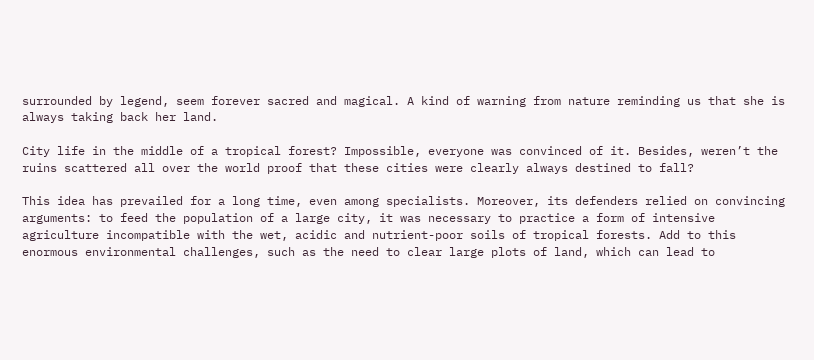surrounded by legend, seem forever sacred and magical. A kind of warning from nature reminding us that she is always taking back her land.

City life in the middle of a tropical forest? Impossible, everyone was convinced of it. Besides, weren’t the ruins scattered all over the world proof that these cities were clearly always destined to fall?

This idea has prevailed for a long time, even among specialists. Moreover, its defenders relied on convincing arguments: to feed the population of a large city, it was necessary to practice a form of intensive agriculture incompatible with the wet, acidic and nutrient-poor soils of tropical forests. Add to this enormous environmental challenges, such as the need to clear large plots of land, which can lead to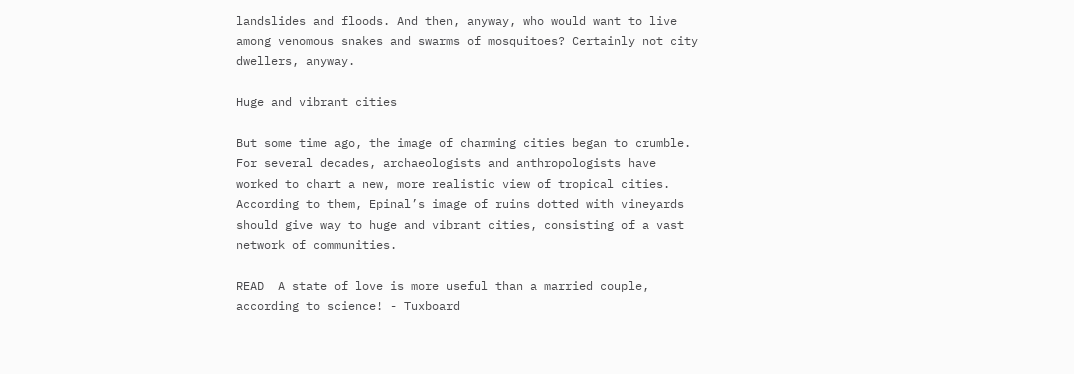landslides and floods. And then, anyway, who would want to live among venomous snakes and swarms of mosquitoes? Certainly not city dwellers, anyway.

Huge and vibrant cities

But some time ago, the image of charming cities began to crumble. For several decades, archaeologists and anthropologists have worked to chart a new, more realistic view of tropical cities. According to them, Epinal’s image of ruins dotted with vineyards should give way to huge and vibrant cities, consisting of a vast network of communities.

READ  A state of love is more useful than a married couple, according to science! - Tuxboard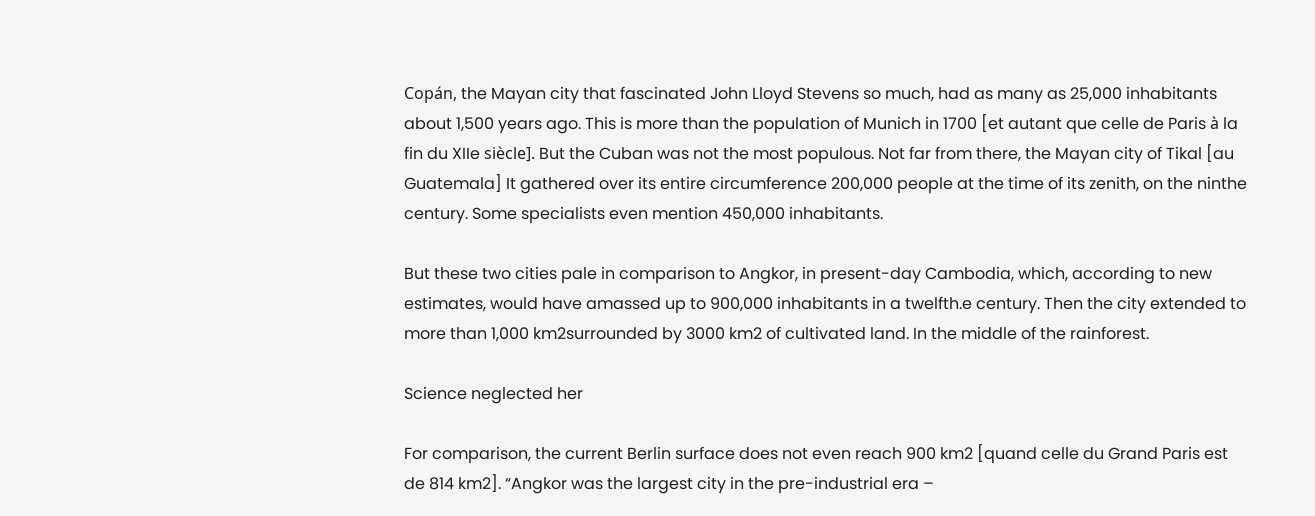Copán, the Mayan city that fascinated John Lloyd Stevens so much, had as many as 25,000 inhabitants about 1,500 years ago. This is more than the population of Munich in 1700 [et autant que celle de Paris à la fin du XIIe siècle]. But the Cuban was not the most populous. Not far from there, the Mayan city of Tikal [au Guatemala] It gathered over its entire circumference 200,000 people at the time of its zenith, on the ninthe century. Some specialists even mention 450,000 inhabitants.

But these two cities pale in comparison to Angkor, in present-day Cambodia, which, according to new estimates, would have amassed up to 900,000 inhabitants in a twelfth.e century. Then the city extended to more than 1,000 km2surrounded by 3000 km2 of cultivated land. In the middle of the rainforest.

Science neglected her

For comparison, the current Berlin surface does not even reach 900 km2 [quand celle du Grand Paris est de 814 km2]. “Angkor was the largest city in the pre-industrial era –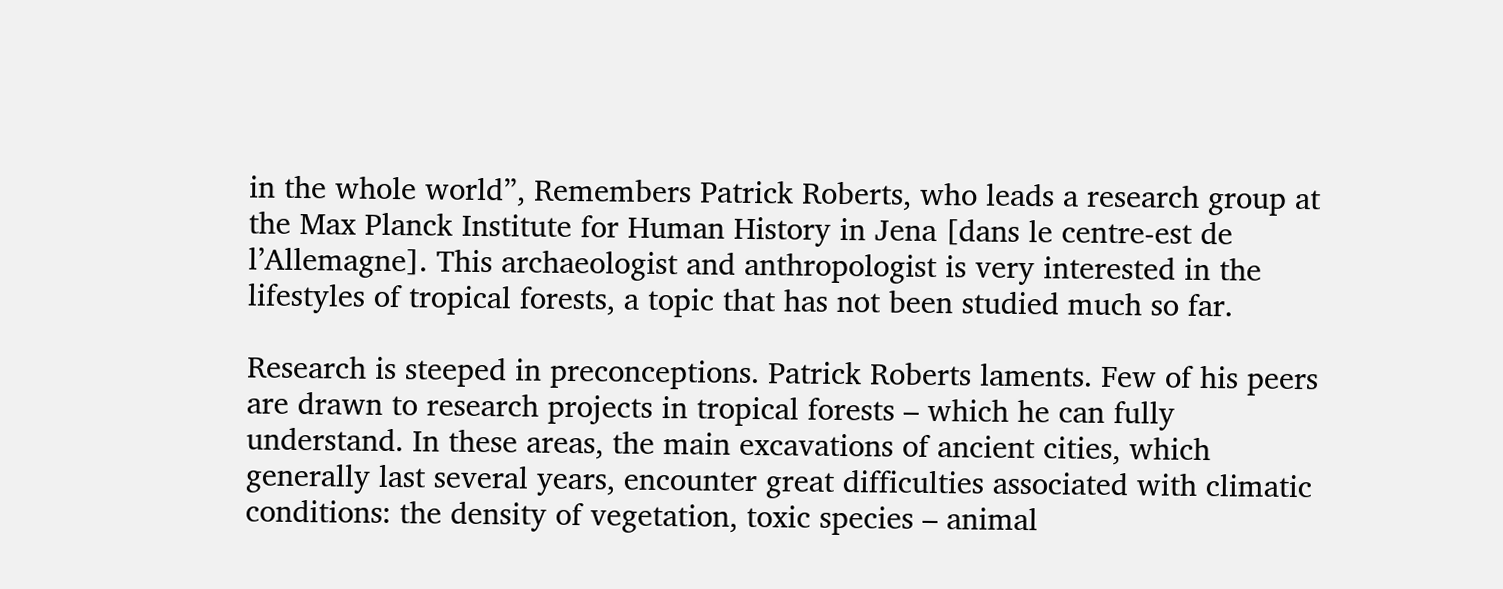in the whole world”, Remembers Patrick Roberts, who leads a research group at the Max Planck Institute for Human History in Jena [dans le centre-est de l’Allemagne]. This archaeologist and anthropologist is very interested in the lifestyles of tropical forests, a topic that has not been studied much so far.

Research is steeped in preconceptions. Patrick Roberts laments. Few of his peers are drawn to research projects in tropical forests – which he can fully understand. In these areas, the main excavations of ancient cities, which generally last several years, encounter great difficulties associated with climatic conditions: the density of vegetation, toxic species – animal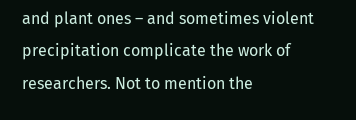and plant ones – and sometimes violent precipitation complicate the work of researchers. Not to mention the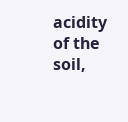acidity of the soil,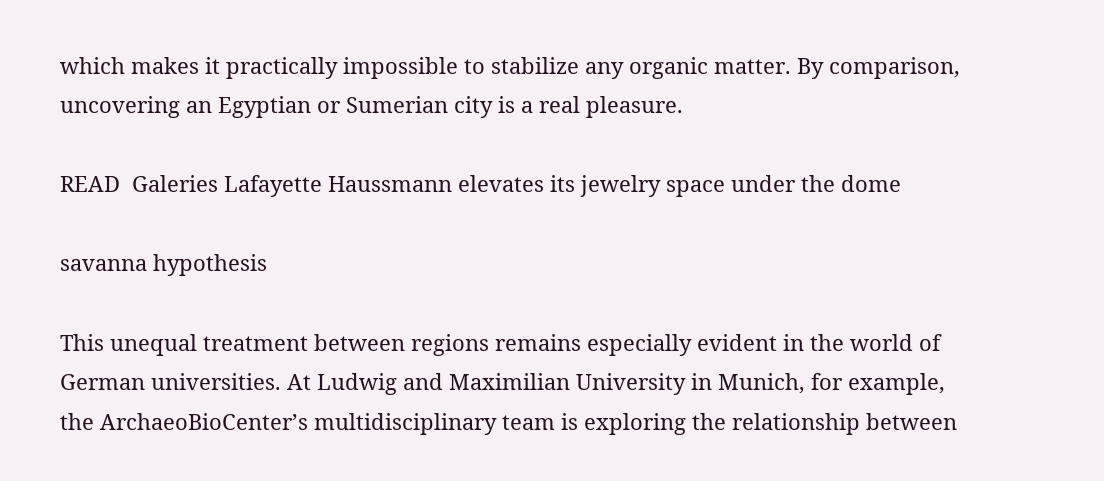which makes it practically impossible to stabilize any organic matter. By comparison, uncovering an Egyptian or Sumerian city is a real pleasure.

READ  Galeries Lafayette Haussmann elevates its jewelry space under the dome

savanna hypothesis

This unequal treatment between regions remains especially evident in the world of German universities. At Ludwig and Maximilian University in Munich, for example, the ArchaeoBioCenter’s multidisciplinary team is exploring the relationship between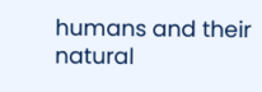humans and their natural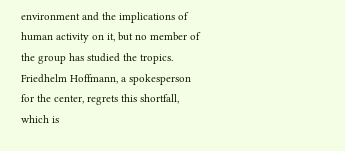environment and the implications of human activity on it, but no member of the group has studied the tropics. Friedhelm Hoffmann, a spokesperson for the center, regrets this shortfall, which is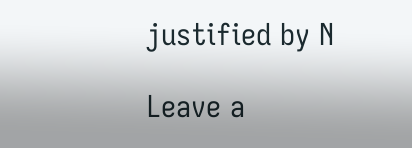justified by N

Leave a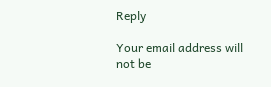Reply

Your email address will not be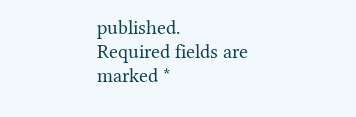published. Required fields are marked *